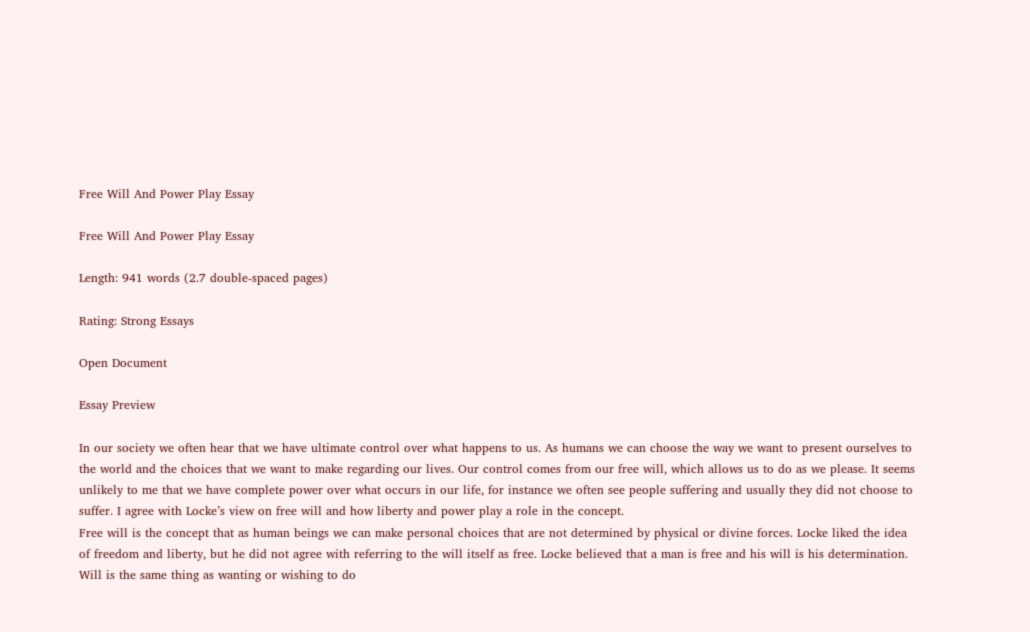Free Will And Power Play Essay

Free Will And Power Play Essay

Length: 941 words (2.7 double-spaced pages)

Rating: Strong Essays

Open Document

Essay Preview

In our society we often hear that we have ultimate control over what happens to us. As humans we can choose the way we want to present ourselves to the world and the choices that we want to make regarding our lives. Our control comes from our free will, which allows us to do as we please. It seems unlikely to me that we have complete power over what occurs in our life, for instance we often see people suffering and usually they did not choose to suffer. I agree with Locke’s view on free will and how liberty and power play a role in the concept.
Free will is the concept that as human beings we can make personal choices that are not determined by physical or divine forces. Locke liked the idea of freedom and liberty, but he did not agree with referring to the will itself as free. Locke believed that a man is free and his will is his determination. Will is the same thing as wanting or wishing to do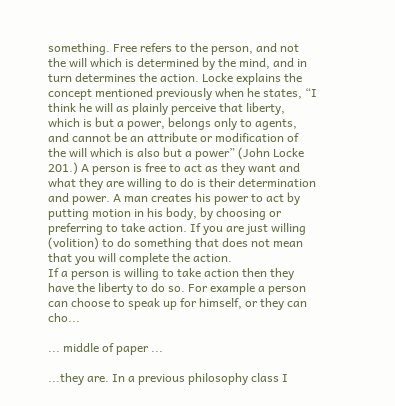something. Free refers to the person, and not the will which is determined by the mind, and in turn determines the action. Locke explains the concept mentioned previously when he states, “I think he will as plainly perceive that liberty, which is but a power, belongs only to agents, and cannot be an attribute or modification of the will which is also but a power” (John Locke 201.) A person is free to act as they want and what they are willing to do is their determination and power. A man creates his power to act by putting motion in his body, by choosing or preferring to take action. If you are just willing (volition) to do something that does not mean that you will complete the action.
If a person is willing to take action then they have the liberty to do so. For example a person can choose to speak up for himself, or they can cho...

... middle of paper ...

...they are. In a previous philosophy class I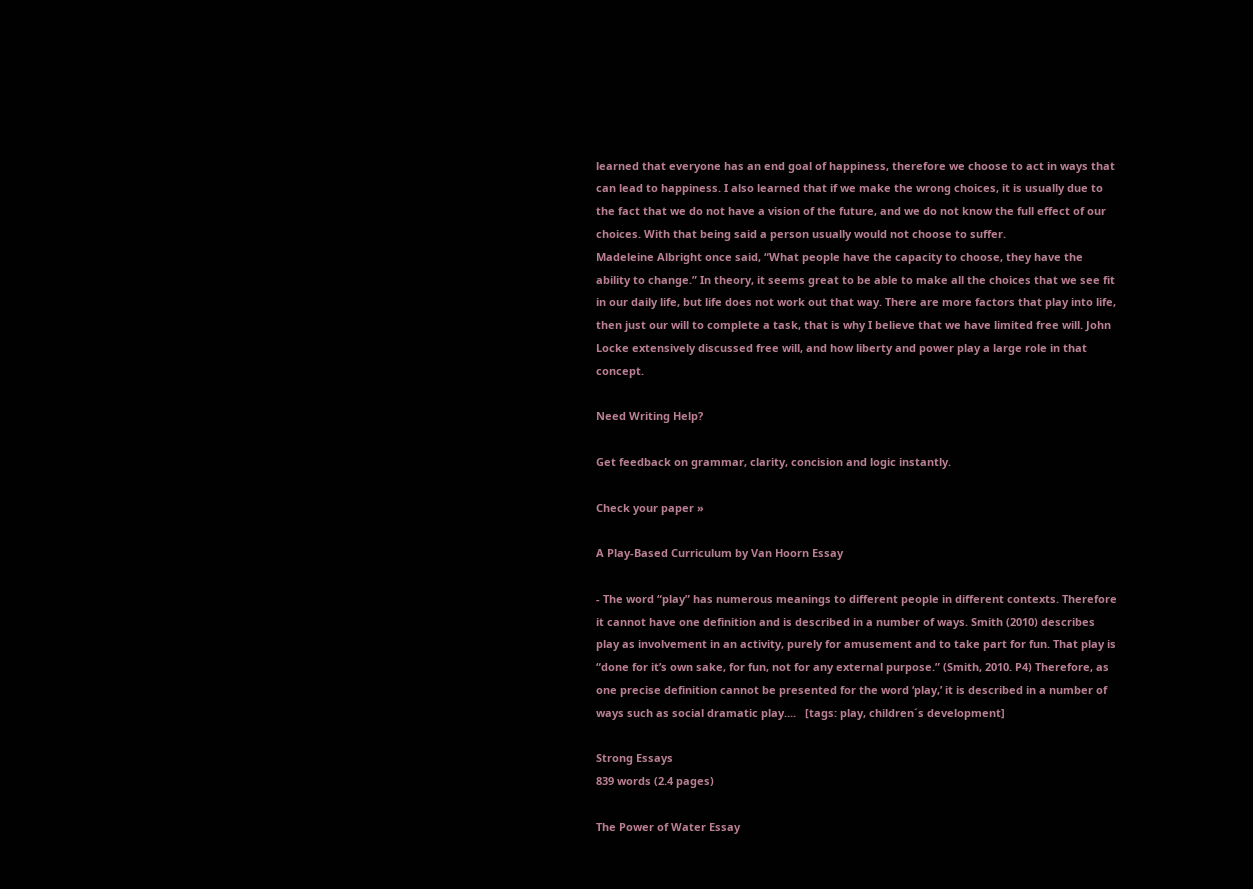learned that everyone has an end goal of happiness, therefore we choose to act in ways that can lead to happiness. I also learned that if we make the wrong choices, it is usually due to the fact that we do not have a vision of the future, and we do not know the full effect of our choices. With that being said a person usually would not choose to suffer.
Madeleine Albright once said, “What people have the capacity to choose, they have the ability to change.” In theory, it seems great to be able to make all the choices that we see fit in our daily life, but life does not work out that way. There are more factors that play into life, then just our will to complete a task, that is why I believe that we have limited free will. John Locke extensively discussed free will, and how liberty and power play a large role in that concept.

Need Writing Help?

Get feedback on grammar, clarity, concision and logic instantly.

Check your paper »

A Play-Based Curriculum by Van Hoorn Essay

- The word “play” has numerous meanings to different people in different contexts. Therefore it cannot have one definition and is described in a number of ways. Smith (2010) describes play as involvement in an activity, purely for amusement and to take part for fun. That play is “done for it’s own sake, for fun, not for any external purpose.” (Smith, 2010. P4) Therefore, as one precise definition cannot be presented for the word ‘play,’ it is described in a number of ways such as social dramatic play....   [tags: play, children´s development]

Strong Essays
839 words (2.4 pages)

The Power of Water Essay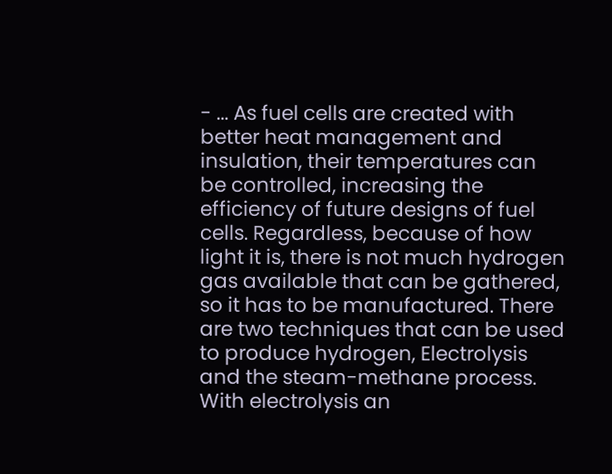- ... As fuel cells are created with better heat management and insulation, their temperatures can be controlled, increasing the efficiency of future designs of fuel cells. Regardless, because of how light it is, there is not much hydrogen gas available that can be gathered, so it has to be manufactured. There are two techniques that can be used to produce hydrogen, Electrolysis and the steam-methane process. With electrolysis an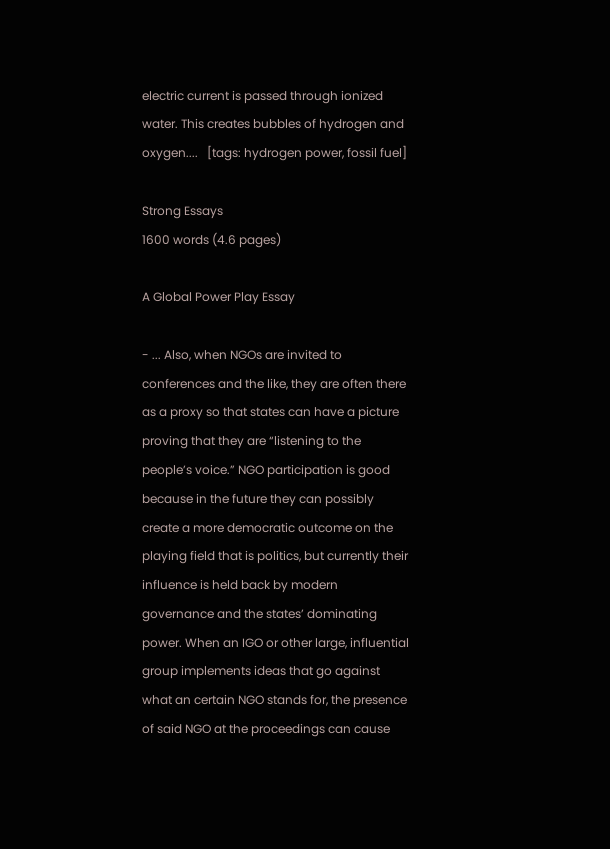electric current is passed through ionized water. This creates bubbles of hydrogen and oxygen....   [tags: hydrogen power, fossil fuel]

Strong Essays
1600 words (4.6 pages)

A Global Power Play Essay

- ... Also, when NGOs are invited to conferences and the like, they are often there as a proxy so that states can have a picture proving that they are “listening to the people’s voice.” NGO participation is good because in the future they can possibly create a more democratic outcome on the playing field that is politics, but currently their influence is held back by modern governance and the states’ dominating power. When an IGO or other large, influential group implements ideas that go against what an certain NGO stands for, the presence of said NGO at the proceedings can cause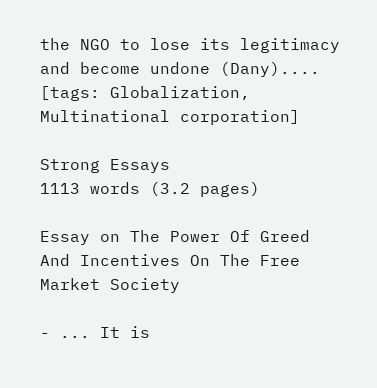the NGO to lose its legitimacy and become undone (Dany)....   [tags: Globalization, Multinational corporation]

Strong Essays
1113 words (3.2 pages)

Essay on The Power Of Greed And Incentives On The Free Market Society

- ... It is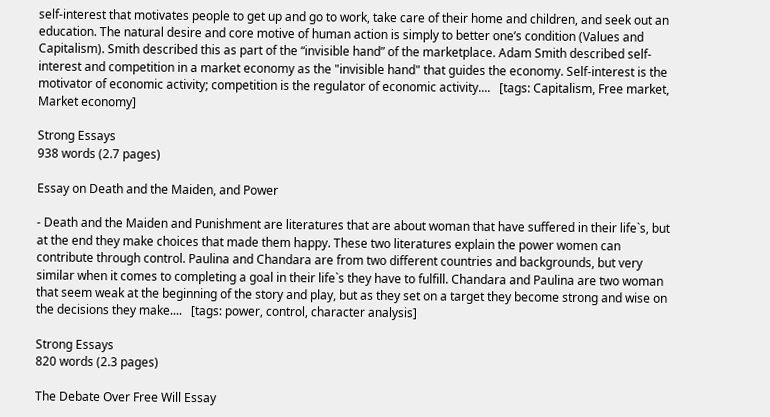self-interest that motivates people to get up and go to work, take care of their home and children, and seek out an education. The natural desire and core motive of human action is simply to better one’s condition (Values and Capitalism). Smith described this as part of the “invisible hand” of the marketplace. Adam Smith described self-interest and competition in a market economy as the "invisible hand" that guides the economy. Self-interest is the motivator of economic activity; competition is the regulator of economic activity....   [tags: Capitalism, Free market, Market economy]

Strong Essays
938 words (2.7 pages)

Essay on Death and the Maiden, and Power

- Death and the Maiden and Punishment are literatures that are about woman that have suffered in their life`s, but at the end they make choices that made them happy. These two literatures explain the power women can contribute through control. Paulina and Chandara are from two different countries and backgrounds, but very similar when it comes to completing a goal in their life`s they have to fulfill. Chandara and Paulina are two woman that seem weak at the beginning of the story and play, but as they set on a target they become strong and wise on the decisions they make....   [tags: power, control, character analysis]

Strong Essays
820 words (2.3 pages)

The Debate Over Free Will Essay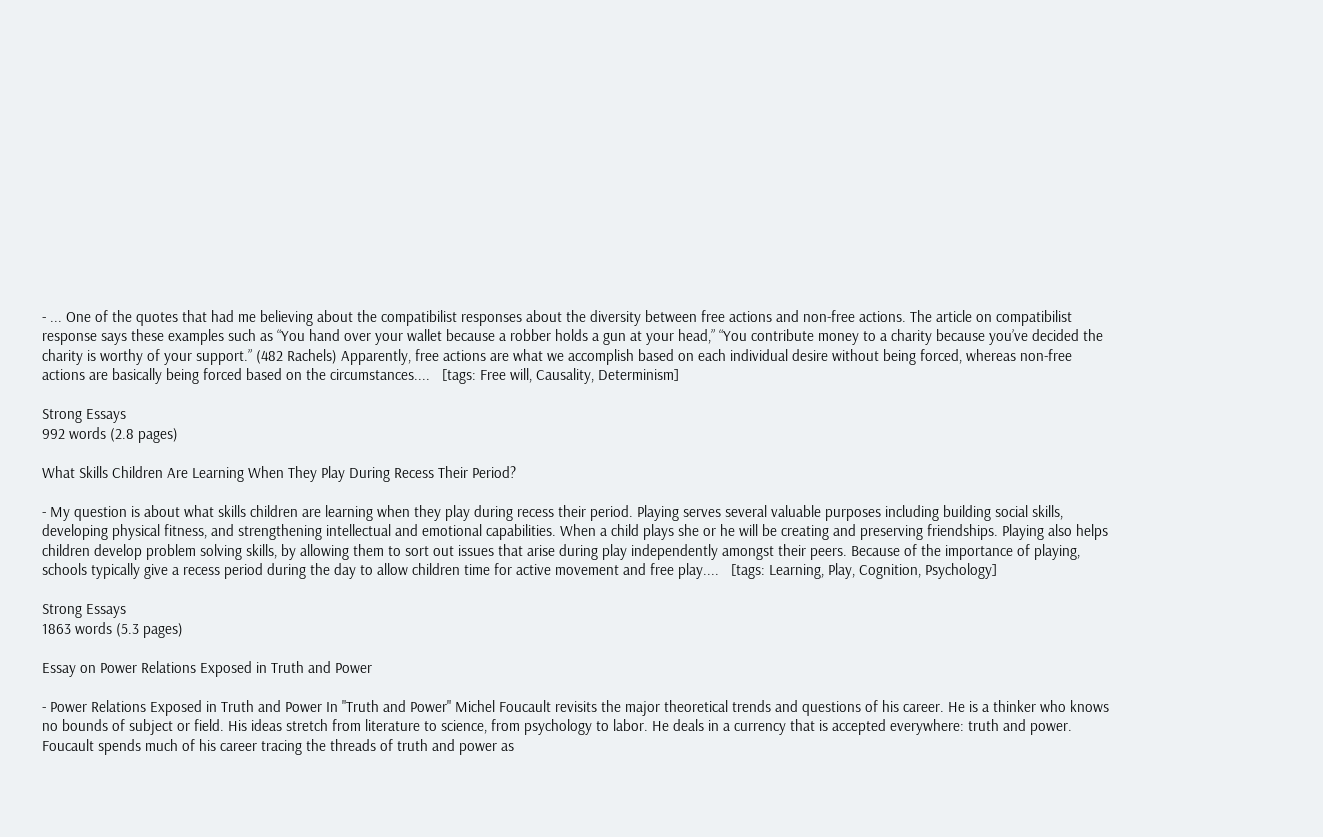- ... One of the quotes that had me believing about the compatibilist responses about the diversity between free actions and non-free actions. The article on compatibilist response says these examples such as “You hand over your wallet because a robber holds a gun at your head,” “You contribute money to a charity because you’ve decided the charity is worthy of your support.” (482 Rachels) Apparently, free actions are what we accomplish based on each individual desire without being forced, whereas non-free actions are basically being forced based on the circumstances....   [tags: Free will, Causality, Determinism]

Strong Essays
992 words (2.8 pages)

What Skills Children Are Learning When They Play During Recess Their Period?

- My question is about what skills children are learning when they play during recess their period. Playing serves several valuable purposes including building social skills, developing physical fitness, and strengthening intellectual and emotional capabilities. When a child plays she or he will be creating and preserving friendships. Playing also helps children develop problem solving skills, by allowing them to sort out issues that arise during play independently amongst their peers. Because of the importance of playing, schools typically give a recess period during the day to allow children time for active movement and free play....   [tags: Learning, Play, Cognition, Psychology]

Strong Essays
1863 words (5.3 pages)

Essay on Power Relations Exposed in Truth and Power

- Power Relations Exposed in Truth and Power In "Truth and Power" Michel Foucault revisits the major theoretical trends and questions of his career. He is a thinker who knows no bounds of subject or field. His ideas stretch from literature to science, from psychology to labor. He deals in a currency that is accepted everywhere: truth and power. Foucault spends much of his career tracing the threads of truth and power as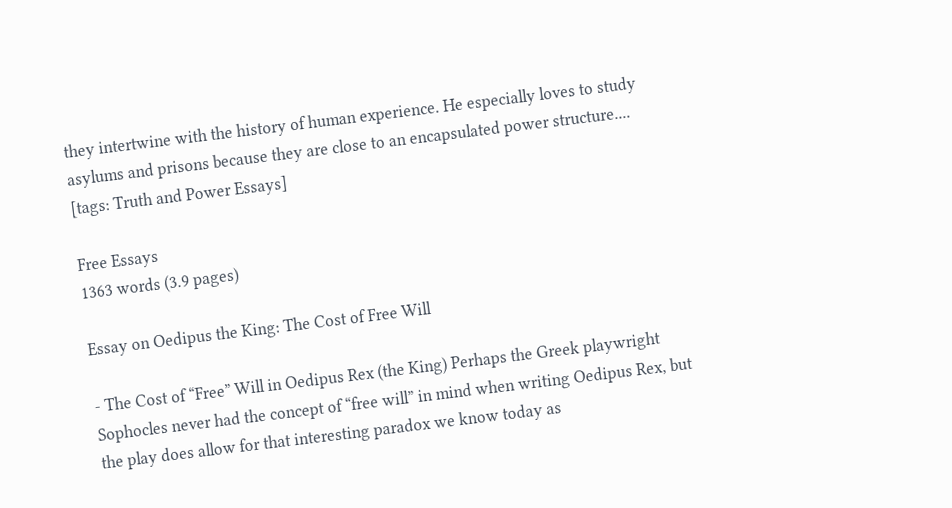they intertwine with the history of human experience. He especially loves to study asylums and prisons because they are close to an encapsulated power structure....   [tags: Truth and Power Essays]

Free Essays
1363 words (3.9 pages)

Essay on Oedipus the King: The Cost of Free Will

- The Cost of “Free” Will in Oedipus Rex (the King) Perhaps the Greek playwright Sophocles never had the concept of “free will” in mind when writing Oedipus Rex, but the play does allow for that interesting paradox we know today as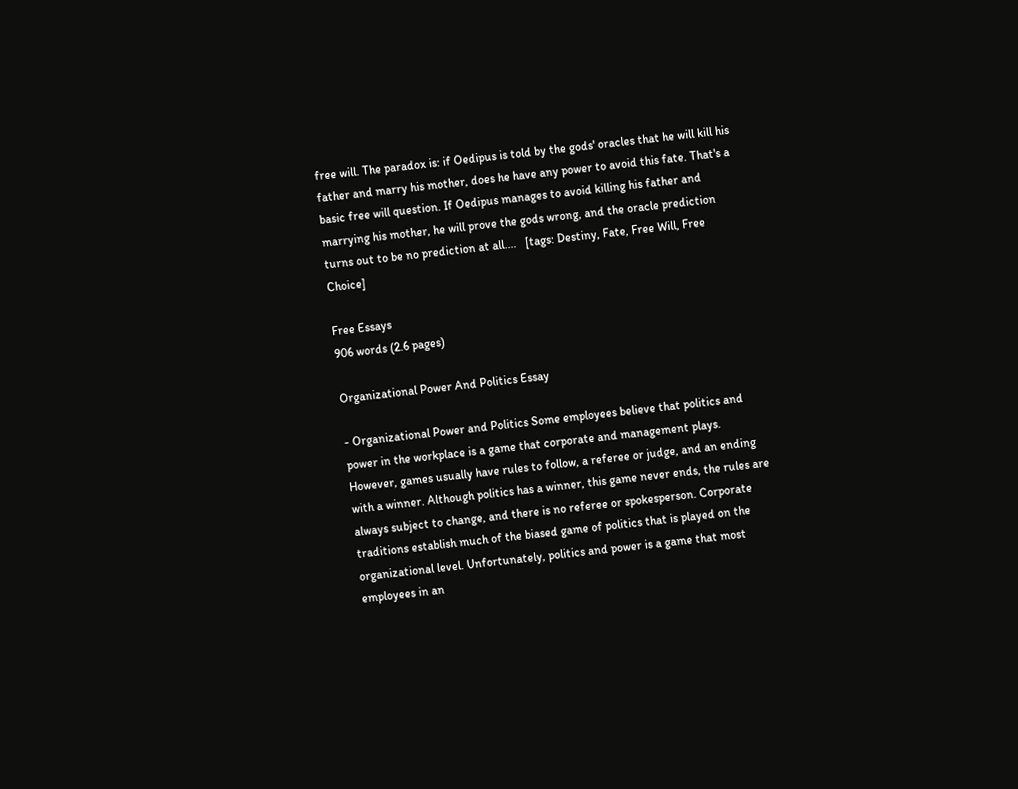free will. The paradox is: if Oedipus is told by the gods' oracles that he will kill his father and marry his mother, does he have any power to avoid this fate. That's a basic free will question. If Oedipus manages to avoid killing his father and marrying his mother, he will prove the gods wrong, and the oracle prediction turns out to be no prediction at all....   [tags: Destiny, Fate, Free Will, Free Choice]

Free Essays
906 words (2.6 pages)

Organizational Power And Politics Essay

- Organizational Power and Politics Some employees believe that politics and power in the workplace is a game that corporate and management plays. However, games usually have rules to follow, a referee or judge, and an ending with a winner. Although politics has a winner, this game never ends, the rules are always subject to change, and there is no referee or spokesperson. Corporate traditions establish much of the biased game of politics that is played on the organizational level. Unfortunately, politics and power is a game that most employees in an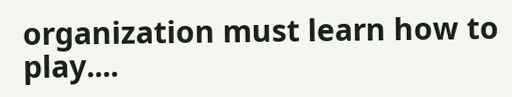organization must learn how to play....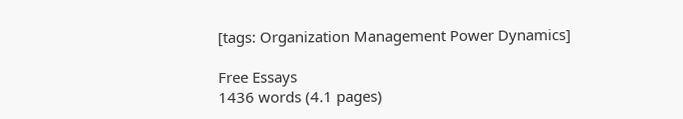[tags: Organization Management Power Dynamics]

Free Essays
1436 words (4.1 pages)